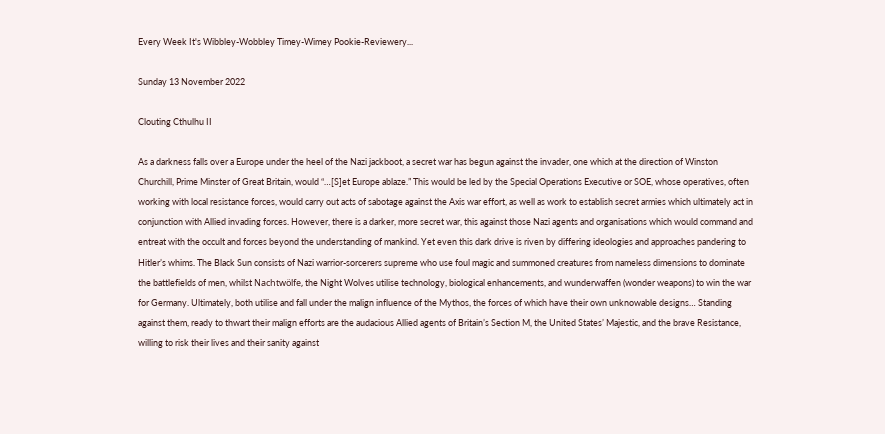Every Week It's Wibbley-Wobbley Timey-Wimey Pookie-Reviewery...

Sunday 13 November 2022

Clouting Cthulhu II

As a darkness falls over a Europe under the heel of the Nazi jackboot, a secret war has begun against the invader, one which at the direction of Winston Churchill, Prime Minster of Great Britain, would “…[S]et Europe ablaze.” This would be led by the Special Operations Executive or SOE, whose operatives, often working with local resistance forces, would carry out acts of sabotage against the Axis war effort, as well as work to establish secret armies which ultimately act in conjunction with Allied invading forces. However, there is a darker, more secret war, this against those Nazi agents and organisations which would command and entreat with the occult and forces beyond the understanding of mankind. Yet even this dark drive is riven by differing ideologies and approaches pandering to Hitler’s whims. The Black Sun consists of Nazi warrior-sorcerers supreme who use foul magic and summoned creatures from nameless dimensions to dominate the battlefields of men, whilst Nachtwölfe, the Night Wolves utilise technology, biological enhancements, and wunderwaffen (wonder weapons) to win the war for Germany. Ultimately, both utilise and fall under the malign influence of the Mythos, the forces of which have their own unknowable designs… Standing against them, ready to thwart their malign efforts are the audacious Allied agents of Britain’s Section M, the United States’ Majestic, and the brave Resistance, willing to risk their lives and their sanity against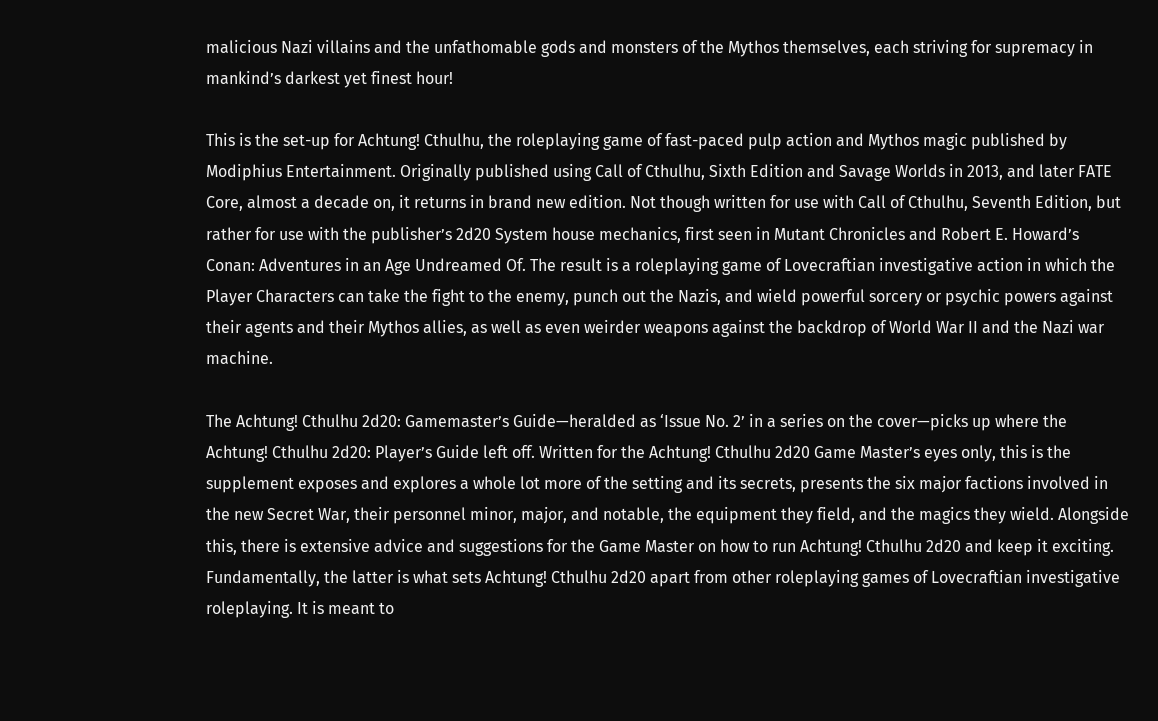malicious Nazi villains and the unfathomable gods and monsters of the Mythos themselves, each striving for supremacy in mankind’s darkest yet finest hour!

This is the set-up for Achtung! Cthulhu, the roleplaying game of fast-paced pulp action and Mythos magic published by Modiphius Entertainment. Originally published using Call of Cthulhu, Sixth Edition and Savage Worlds in 2013, and later FATE Core, almost a decade on, it returns in brand new edition. Not though written for use with Call of Cthulhu, Seventh Edition, but rather for use with the publisher’s 2d20 System house mechanics, first seen in Mutant Chronicles and Robert E. Howard’s Conan: Adventures in an Age Undreamed Of. The result is a roleplaying game of Lovecraftian investigative action in which the Player Characters can take the fight to the enemy, punch out the Nazis, and wield powerful sorcery or psychic powers against their agents and their Mythos allies, as well as even weirder weapons against the backdrop of World War II and the Nazi war machine.

The Achtung! Cthulhu 2d20: Gamemaster’s Guide—heralded as ‘Issue No. 2’ in a series on the cover—picks up where the Achtung! Cthulhu 2d20: Player’s Guide left off. Written for the Achtung! Cthulhu 2d20 Game Master’s eyes only, this is the supplement exposes and explores a whole lot more of the setting and its secrets, presents the six major factions involved in the new Secret War, their personnel minor, major, and notable, the equipment they field, and the magics they wield. Alongside this, there is extensive advice and suggestions for the Game Master on how to run Achtung! Cthulhu 2d20 and keep it exciting. Fundamentally, the latter is what sets Achtung! Cthulhu 2d20 apart from other roleplaying games of Lovecraftian investigative roleplaying. It is meant to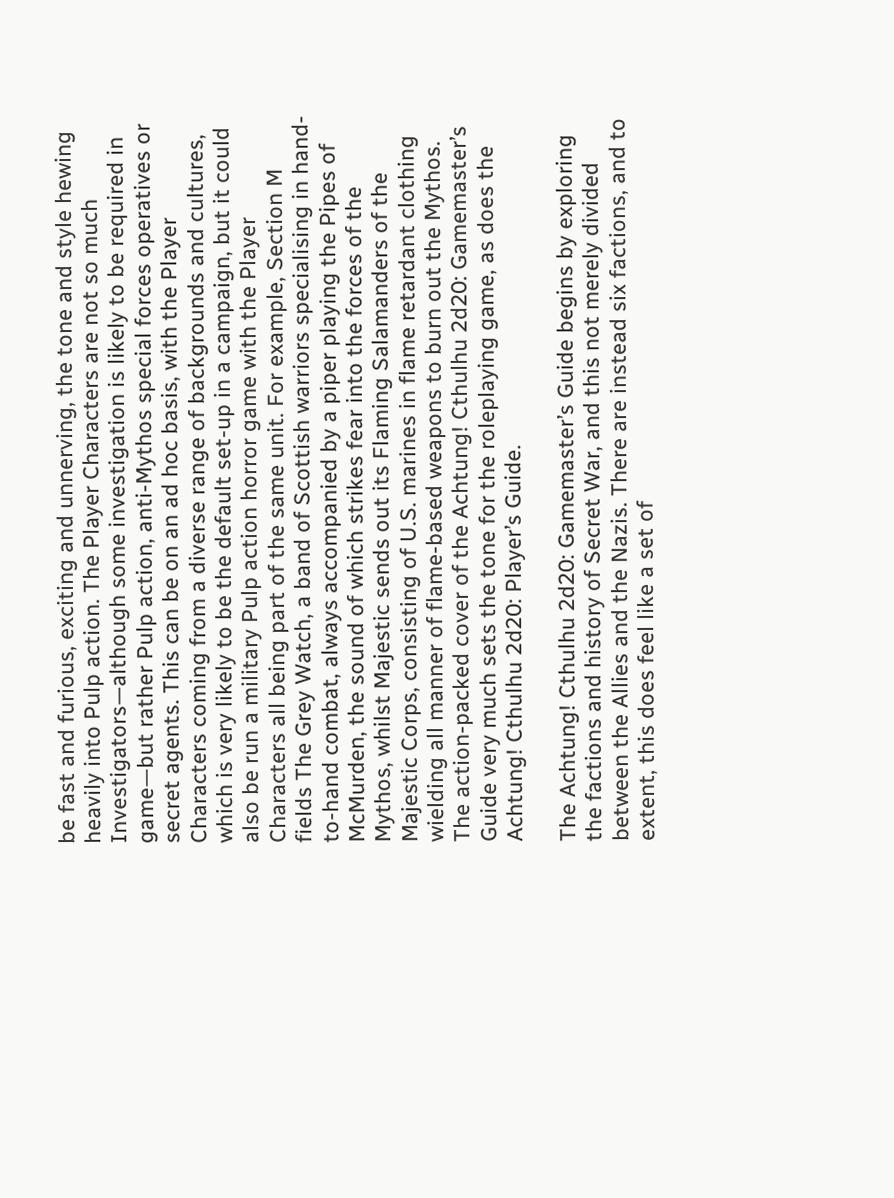be fast and furious, exciting and unnerving, the tone and style hewing heavily into Pulp action. The Player Characters are not so much Investigators—although some investigation is likely to be required in game—but rather Pulp action, anti-Mythos special forces operatives or secret agents. This can be on an ad hoc basis, with the Player Characters coming from a diverse range of backgrounds and cultures, which is very likely to be the default set-up in a campaign, but it could also be run a military Pulp action horror game with the Player Characters all being part of the same unit. For example, Section M fields The Grey Watch, a band of Scottish warriors specialising in hand-to-hand combat, always accompanied by a piper playing the Pipes of McMurden, the sound of which strikes fear into the forces of the Mythos, whilst Majestic sends out its Flaming Salamanders of the Majestic Corps, consisting of U.S. marines in flame retardant clothing wielding all manner of flame-based weapons to burn out the Mythos. The action-packed cover of the Achtung! Cthulhu 2d20: Gamemaster’s Guide very much sets the tone for the roleplaying game, as does the Achtung! Cthulhu 2d20: Player’s Guide.

The Achtung! Cthulhu 2d20: Gamemaster’s Guide begins by exploring the factions and history of Secret War, and this not merely divided between the Allies and the Nazis. There are instead six factions, and to extent, this does feel like a set of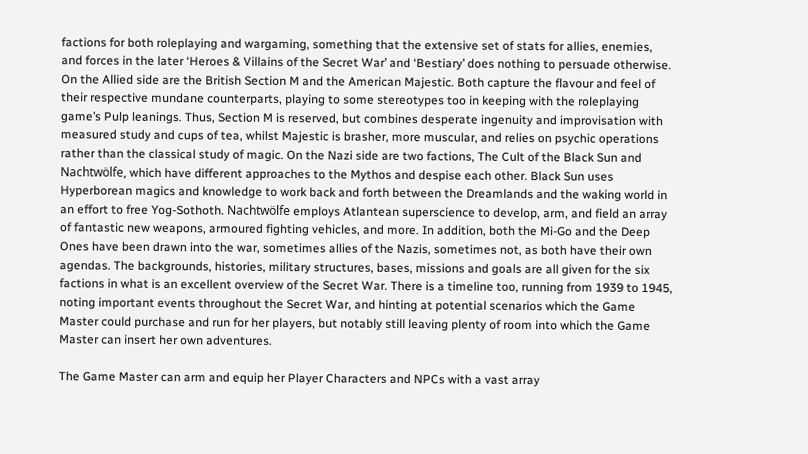factions for both roleplaying and wargaming, something that the extensive set of stats for allies, enemies, and forces in the later ‘Heroes & Villains of the Secret War’ and ‘Bestiary’ does nothing to persuade otherwise. On the Allied side are the British Section M and the American Majestic. Both capture the flavour and feel of their respective mundane counterparts, playing to some stereotypes too in keeping with the roleplaying game’s Pulp leanings. Thus, Section M is reserved, but combines desperate ingenuity and improvisation with measured study and cups of tea, whilst Majestic is brasher, more muscular, and relies on psychic operations rather than the classical study of magic. On the Nazi side are two factions, The Cult of the Black Sun and Nachtwölfe, which have different approaches to the Mythos and despise each other. Black Sun uses Hyperborean magics and knowledge to work back and forth between the Dreamlands and the waking world in an effort to free Yog-Sothoth. Nachtwölfe employs Atlantean superscience to develop, arm, and field an array of fantastic new weapons, armoured fighting vehicles, and more. In addition, both the Mi-Go and the Deep Ones have been drawn into the war, sometimes allies of the Nazis, sometimes not, as both have their own agendas. The backgrounds, histories, military structures, bases, missions and goals are all given for the six factions in what is an excellent overview of the Secret War. There is a timeline too, running from 1939 to 1945, noting important events throughout the Secret War, and hinting at potential scenarios which the Game Master could purchase and run for her players, but notably still leaving plenty of room into which the Game Master can insert her own adventures.

The Game Master can arm and equip her Player Characters and NPCs with a vast array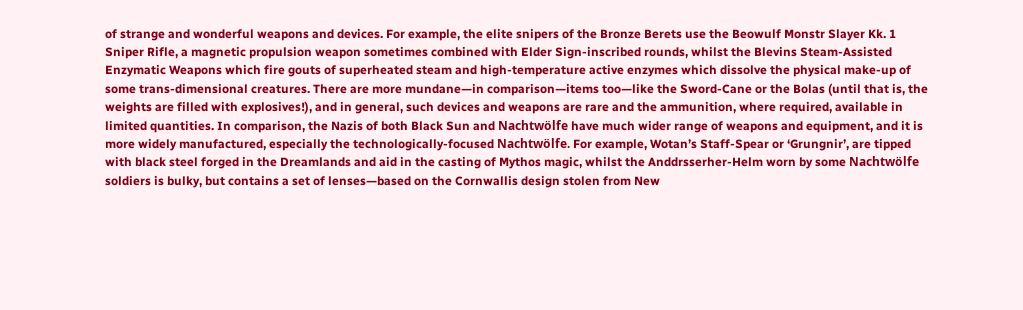of strange and wonderful weapons and devices. For example, the elite snipers of the Bronze Berets use the Beowulf Monstr Slayer Kk. 1 Sniper Rifle, a magnetic propulsion weapon sometimes combined with Elder Sign-inscribed rounds, whilst the Blevins Steam-Assisted Enzymatic Weapons which fire gouts of superheated steam and high-temperature active enzymes which dissolve the physical make-up of some trans-dimensional creatures. There are more mundane—in comparison—items too—like the Sword-Cane or the Bolas (until that is, the weights are filled with explosives!), and in general, such devices and weapons are rare and the ammunition, where required, available in limited quantities. In comparison, the Nazis of both Black Sun and Nachtwölfe have much wider range of weapons and equipment, and it is more widely manufactured, especially the technologically-focused Nachtwölfe. For example, Wotan’s Staff-Spear or ‘Grungnir’, are tipped with black steel forged in the Dreamlands and aid in the casting of Mythos magic, whilst the Anddrsserher-Helm worn by some Nachtwölfe soldiers is bulky, but contains a set of lenses—based on the Cornwallis design stolen from New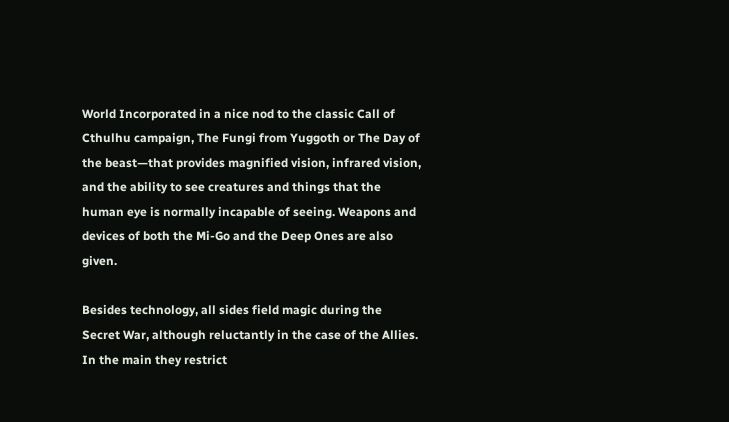World Incorporated in a nice nod to the classic Call of Cthulhu campaign, The Fungi from Yuggoth or The Day of the beast—that provides magnified vision, infrared vision, and the ability to see creatures and things that the human eye is normally incapable of seeing. Weapons and devices of both the Mi-Go and the Deep Ones are also given.

Besides technology, all sides field magic during the Secret War, although reluctantly in the case of the Allies. In the main they restrict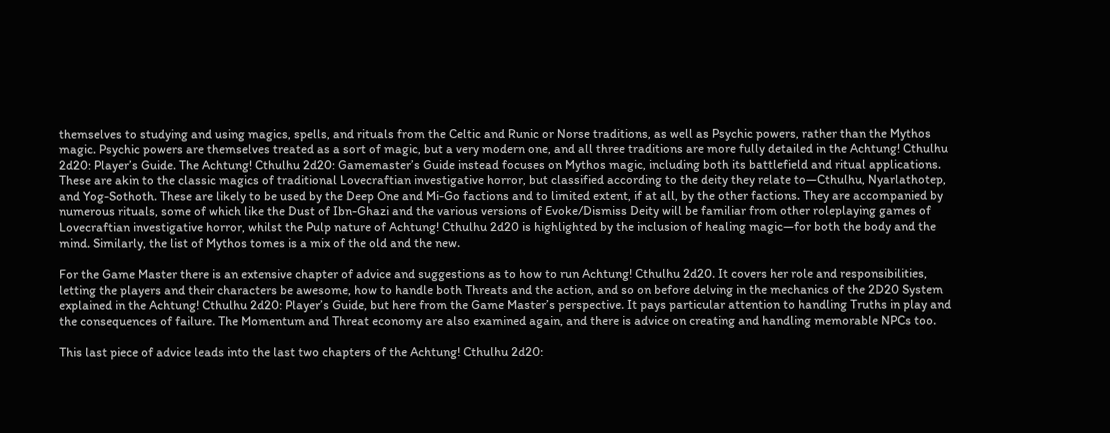themselves to studying and using magics, spells, and rituals from the Celtic and Runic or Norse traditions, as well as Psychic powers, rather than the Mythos magic. Psychic powers are themselves treated as a sort of magic, but a very modern one, and all three traditions are more fully detailed in the Achtung! Cthulhu 2d20: Player’s Guide. The Achtung! Cthulhu 2d20: Gamemaster’s Guide instead focuses on Mythos magic, including both its battlefield and ritual applications. These are akin to the classic magics of traditional Lovecraftian investigative horror, but classified according to the deity they relate to—Cthulhu, Nyarlathotep, and Yog-Sothoth. These are likely to be used by the Deep One and Mi-Go factions and to limited extent, if at all, by the other factions. They are accompanied by numerous rituals, some of which like the Dust of Ibn-Ghazi and the various versions of Evoke/Dismiss Deity will be familiar from other roleplaying games of Lovecraftian investigative horror, whilst the Pulp nature of Achtung! Cthulhu 2d20 is highlighted by the inclusion of healing magic—for both the body and the mind. Similarly, the list of Mythos tomes is a mix of the old and the new.

For the Game Master there is an extensive chapter of advice and suggestions as to how to run Achtung! Cthulhu 2d20. It covers her role and responsibilities, letting the players and their characters be awesome, how to handle both Threats and the action, and so on before delving in the mechanics of the 2D20 System explained in the Achtung! Cthulhu 2d20: Player’s Guide, but here from the Game Master’s perspective. It pays particular attention to handling Truths in play and the consequences of failure. The Momentum and Threat economy are also examined again, and there is advice on creating and handling memorable NPCs too.

This last piece of advice leads into the last two chapters of the Achtung! Cthulhu 2d20: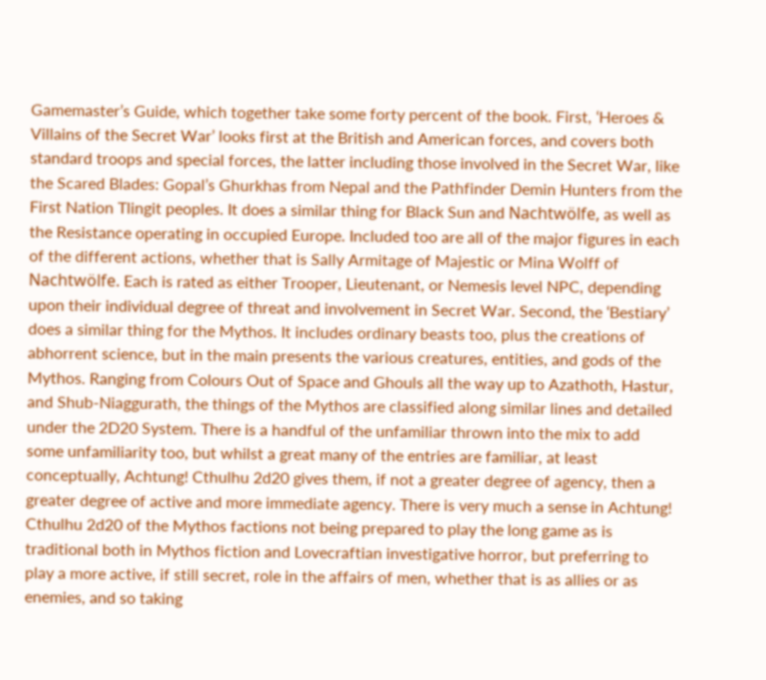Gamemaster’s Guide, which together take some forty percent of the book. First, ‘Heroes & Villains of the Secret War’ looks first at the British and American forces, and covers both standard troops and special forces, the latter including those involved in the Secret War, like the Scared Blades: Gopal’s Ghurkhas from Nepal and the Pathfinder Demin Hunters from the First Nation Tlingit peoples. It does a similar thing for Black Sun and Nachtwölfe, as well as the Resistance operating in occupied Europe. Included too are all of the major figures in each of the different actions, whether that is Sally Armitage of Majestic or Mina Wolff of Nachtwölfe. Each is rated as either Trooper, Lieutenant, or Nemesis level NPC, depending upon their individual degree of threat and involvement in Secret War. Second, the ‘Bestiary’ does a similar thing for the Mythos. It includes ordinary beasts too, plus the creations of abhorrent science, but in the main presents the various creatures, entities, and gods of the Mythos. Ranging from Colours Out of Space and Ghouls all the way up to Azathoth, Hastur, and Shub-Niaggurath, the things of the Mythos are classified along similar lines and detailed under the 2D20 System. There is a handful of the unfamiliar thrown into the mix to add some unfamiliarity too, but whilst a great many of the entries are familiar, at least conceptually, Achtung! Cthulhu 2d20 gives them, if not a greater degree of agency, then a greater degree of active and more immediate agency. There is very much a sense in Achtung! Cthulhu 2d20 of the Mythos factions not being prepared to play the long game as is traditional both in Mythos fiction and Lovecraftian investigative horror, but preferring to play a more active, if still secret, role in the affairs of men, whether that is as allies or as enemies, and so taking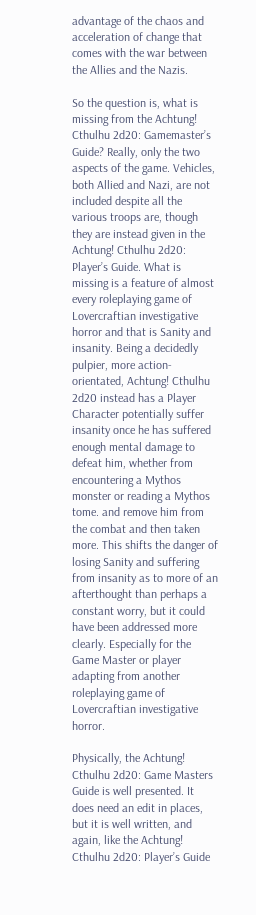advantage of the chaos and acceleration of change that comes with the war between the Allies and the Nazis.

So the question is, what is missing from the Achtung! Cthulhu 2d20: Gamemaster’s Guide? Really, only the two aspects of the game. Vehicles, both Allied and Nazi, are not included despite all the various troops are, though they are instead given in the Achtung! Cthulhu 2d20: Player’s Guide. What is missing is a feature of almost every roleplaying game of Lovercraftian investigative horror and that is Sanity and insanity. Being a decidedly pulpier, more action-orientated, Achtung! Cthulhu 2d20 instead has a Player Character potentially suffer insanity once he has suffered enough mental damage to defeat him, whether from encountering a Mythos monster or reading a Mythos tome. and remove him from the combat and then taken more. This shifts the danger of losing Sanity and suffering from insanity as to more of an afterthought than perhaps a constant worry, but it could have been addressed more clearly. Especially for the Game Master or player adapting from another roleplaying game of Lovercraftian investigative horror.

Physically, the Achtung! Cthulhu 2d20: Game Masters Guide is well presented. It does need an edit in places, but it is well written, and again, like the Achtung! Cthulhu 2d20: Player’s Guide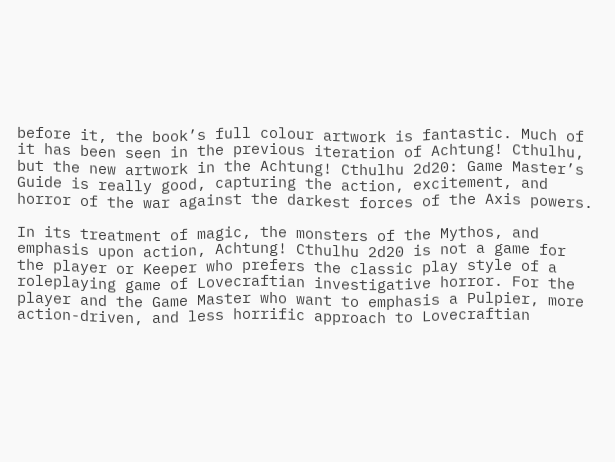before it, the book’s full colour artwork is fantastic. Much of it has been seen in the previous iteration of Achtung! Cthulhu, but the new artwork in the Achtung! Cthulhu 2d20: Game Master’s Guide is really good, capturing the action, excitement, and horror of the war against the darkest forces of the Axis powers.

In its treatment of magic, the monsters of the Mythos, and emphasis upon action, Achtung! Cthulhu 2d20 is not a game for the player or Keeper who prefers the classic play style of a roleplaying game of Lovecraftian investigative horror. For the player and the Game Master who want to emphasis a Pulpier, more action-driven, and less horrific approach to Lovecraftian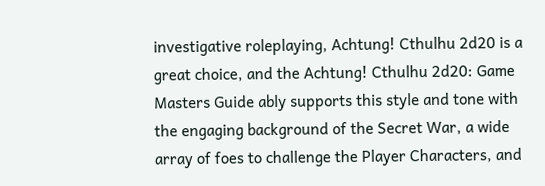investigative roleplaying, Achtung! Cthulhu 2d20 is a great choice, and the Achtung! Cthulhu 2d20: Game Masters Guide ably supports this style and tone with the engaging background of the Secret War, a wide array of foes to challenge the Player Characters, and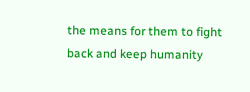the means for them to fight back and keep humanity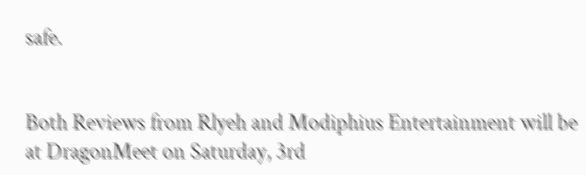safe.


Both Reviews from Rlyeh and Modiphius Entertainment will be at DragonMeet on Saturday, 3rd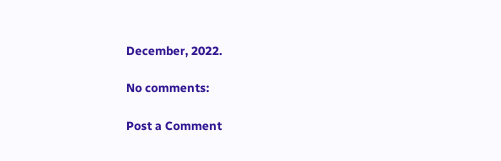December, 2022.

No comments:

Post a Comment